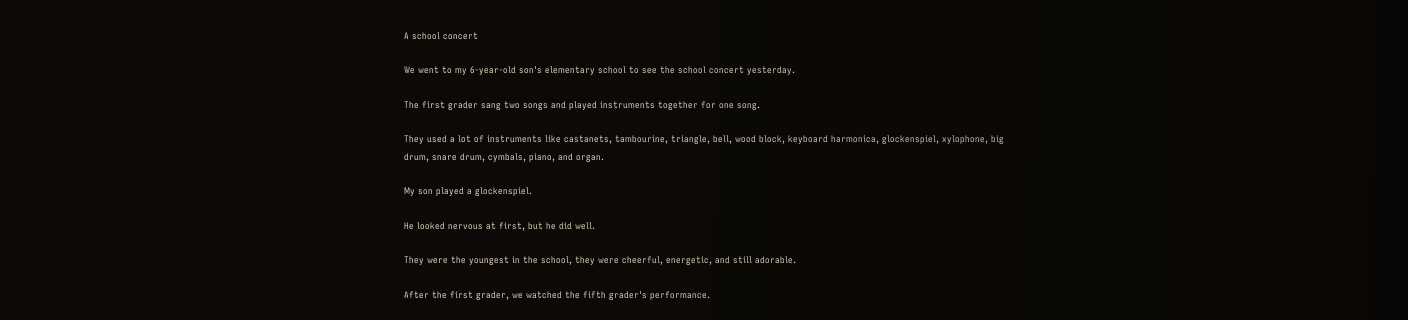A school concert

We went to my 6-year-old son's elementary school to see the school concert yesterday.

The first grader sang two songs and played instruments together for one song.

They used a lot of instruments like castanets, tambourine, triangle, bell, wood block, keyboard harmonica, glockenspiel, xylophone, big drum, snare drum, cymbals, piano, and organ.

My son played a glockenspiel.

He looked nervous at first, but he did well.

They were the youngest in the school, they were cheerful, energetic, and still adorable.

After the first grader, we watched the fifth grader's performance.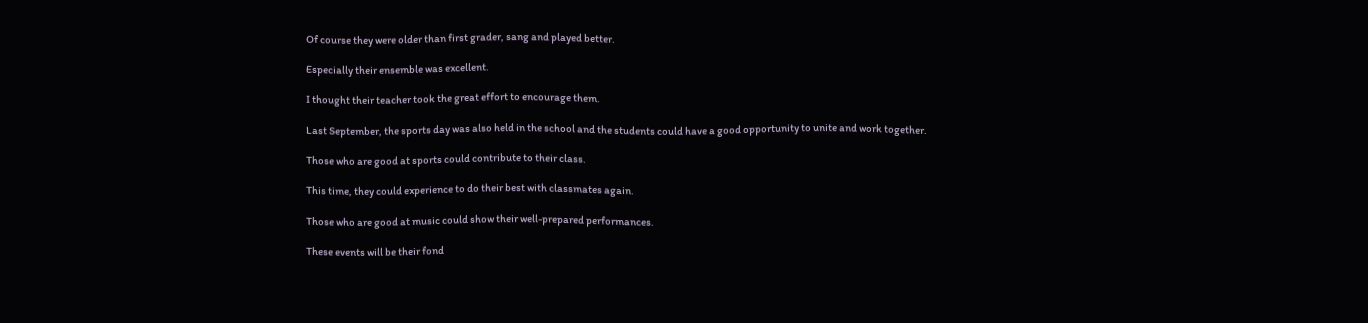Of course they were older than first grader, sang and played better.

Especially their ensemble was excellent.

I thought their teacher took the great effort to encourage them.

Last September, the sports day was also held in the school and the students could have a good opportunity to unite and work together.

Those who are good at sports could contribute to their class.

This time, they could experience to do their best with classmates again.

Those who are good at music could show their well-prepared performances.

These events will be their fond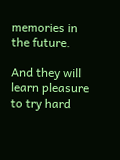memories in the future.

And they will learn pleasure to try hard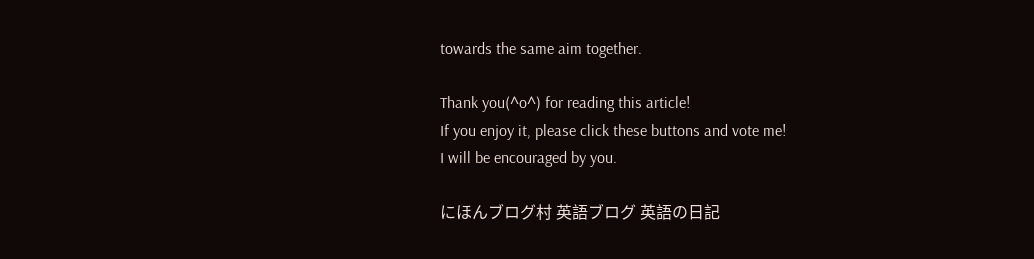towards the same aim together.

Thank you(^o^) for reading this article!
If you enjoy it, please click these buttons and vote me!
I will be encouraged by you.

にほんブログ村 英語ブログ 英語の日記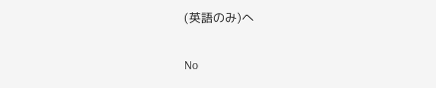(英語のみ)へ

No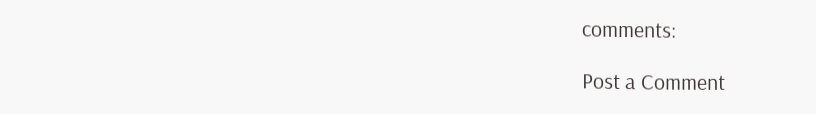comments:

Post a Comment